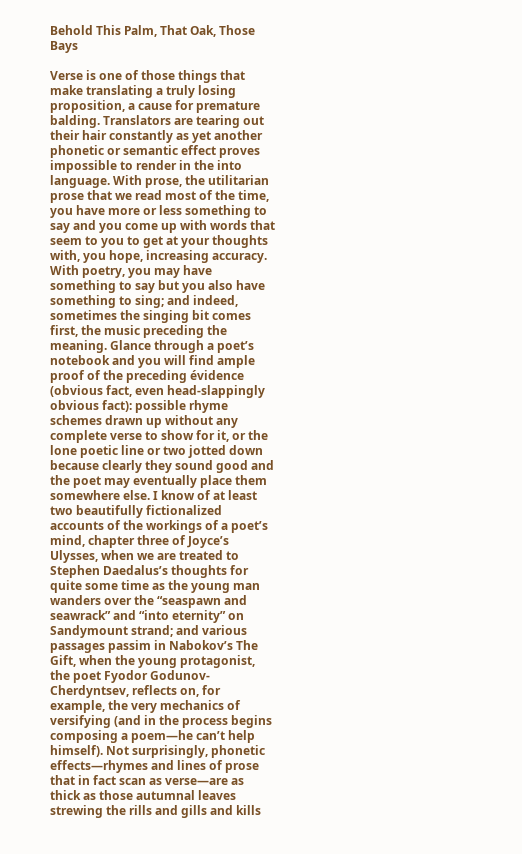Behold This Palm, That Oak, Those Bays

Verse is one of those things that make translating a truly losing proposition, a cause for premature balding. Translators are tearing out their hair constantly as yet another phonetic or semantic effect proves impossible to render in the into language. With prose, the utilitarian prose that we read most of the time, you have more or less something to say and you come up with words that seem to you to get at your thoughts with, you hope, increasing accuracy. With poetry, you may have something to say but you also have something to sing; and indeed, sometimes the singing bit comes first, the music preceding the meaning. Glance through a poet’s notebook and you will find ample proof of the preceding évidence (obvious fact, even head-slappingly obvious fact): possible rhyme schemes drawn up without any complete verse to show for it, or the lone poetic line or two jotted down because clearly they sound good and the poet may eventually place them somewhere else. I know of at least two beautifully fictionalized accounts of the workings of a poet’s mind, chapter three of Joyce’s Ulysses, when we are treated to Stephen Daedalus’s thoughts for quite some time as the young man wanders over the “seaspawn and seawrack” and “into eternity” on Sandymount strand; and various passages passim in Nabokov’s The Gift, when the young protagonist, the poet Fyodor Godunov-Cherdyntsev, reflects on, for example, the very mechanics of versifying (and in the process begins composing a poem—he can’t help himself). Not surprisingly, phonetic effects—rhymes and lines of prose that in fact scan as verse—are as thick as those autumnal leaves strewing the rills and gills and kills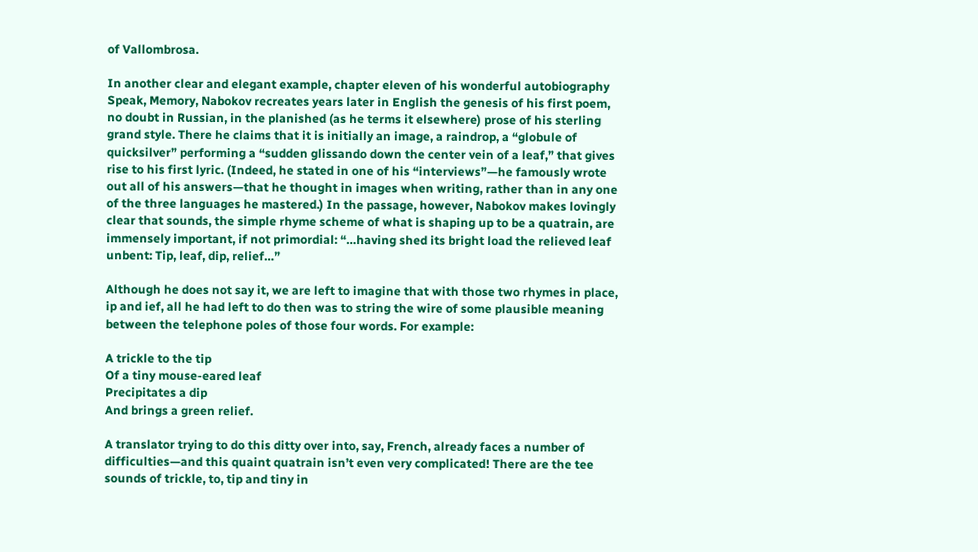of Vallombrosa.

In another clear and elegant example, chapter eleven of his wonderful autobiography Speak, Memory, Nabokov recreates years later in English the genesis of his first poem, no doubt in Russian, in the planished (as he terms it elsewhere) prose of his sterling grand style. There he claims that it is initially an image, a raindrop, a “globule of quicksilver” performing a “sudden glissando down the center vein of a leaf,” that gives rise to his first lyric. (Indeed, he stated in one of his “interviews”—he famously wrote out all of his answers—that he thought in images when writing, rather than in any one of the three languages he mastered.) In the passage, however, Nabokov makes lovingly clear that sounds, the simple rhyme scheme of what is shaping up to be a quatrain, are immensely important, if not primordial: “…having shed its bright load the relieved leaf unbent: Tip, leaf, dip, relief…”

Although he does not say it, we are left to imagine that with those two rhymes in place, ip and ief, all he had left to do then was to string the wire of some plausible meaning between the telephone poles of those four words. For example:

A trickle to the tip
Of a tiny mouse-eared leaf
Precipitates a dip
And brings a green relief.

A translator trying to do this ditty over into, say, French, already faces a number of difficulties—and this quaint quatrain isn’t even very complicated! There are the tee sounds of trickle, to, tip and tiny in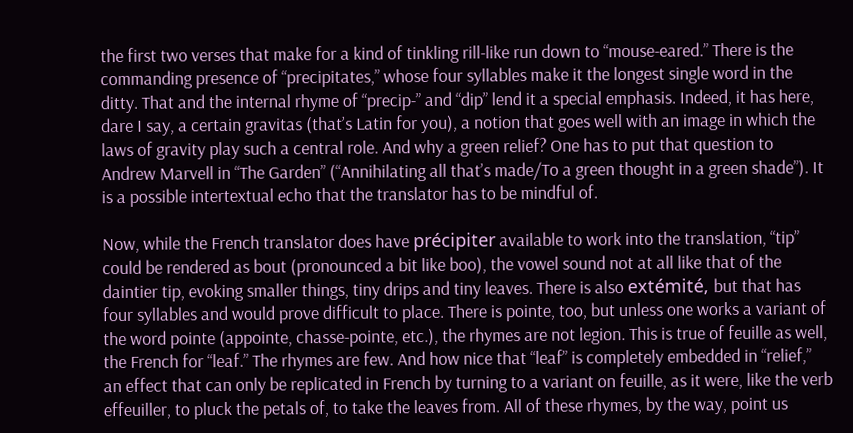the first two verses that make for a kind of tinkling rill-like run down to “mouse-eared.” There is the commanding presence of “precipitates,” whose four syllables make it the longest single word in the ditty. That and the internal rhyme of “precip-” and “dip” lend it a special emphasis. Indeed, it has here, dare I say, a certain gravitas (that’s Latin for you), a notion that goes well with an image in which the laws of gravity play such a central role. And why a green relief? One has to put that question to Andrew Marvell in “The Garden” (“Annihilating all that’s made/To a green thought in a green shade”). It is a possible intertextual echo that the translator has to be mindful of.

Now, while the French translator does have précipiter available to work into the translation, “tip” could be rendered as bout (pronounced a bit like boo), the vowel sound not at all like that of the daintier tip, evoking smaller things, tiny drips and tiny leaves. There is also extémité, but that has four syllables and would prove difficult to place. There is pointe, too, but unless one works a variant of the word pointe (appointe, chasse-pointe, etc.), the rhymes are not legion. This is true of feuille as well, the French for “leaf.” The rhymes are few. And how nice that “leaf” is completely embedded in “relief,” an effect that can only be replicated in French by turning to a variant on feuille, as it were, like the verb effeuiller, to pluck the petals of, to take the leaves from. All of these rhymes, by the way, point us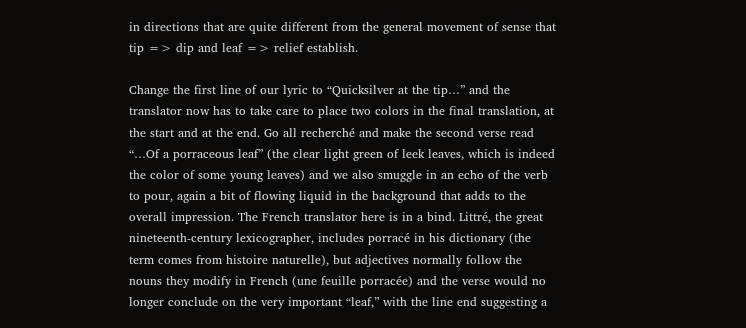in directions that are quite different from the general movement of sense that tip => dip and leaf => relief establish.

Change the first line of our lyric to “Quicksilver at the tip…” and the translator now has to take care to place two colors in the final translation, at the start and at the end. Go all recherché and make the second verse read “…Of a porraceous leaf” (the clear light green of leek leaves, which is indeed the color of some young leaves) and we also smuggle in an echo of the verb to pour, again a bit of flowing liquid in the background that adds to the overall impression. The French translator here is in a bind. Littré, the great nineteenth-century lexicographer, includes porracé in his dictionary (the term comes from histoire naturelle), but adjectives normally follow the nouns they modify in French (une feuille porracée) and the verse would no longer conclude on the very important “leaf,” with the line end suggesting a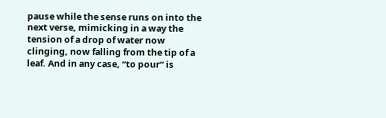pause while the sense runs on into the next verse, mimicking in a way the tension of a drop of water now clinging, now falling from the tip of a leaf. And in any case, “to pour” is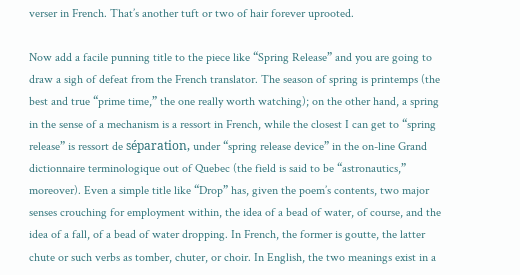verser in French. That’s another tuft or two of hair forever uprooted.

Now add a facile punning title to the piece like “Spring Release” and you are going to draw a sigh of defeat from the French translator. The season of spring is printemps (the best and true “prime time,” the one really worth watching); on the other hand, a spring in the sense of a mechanism is a ressort in French, while the closest I can get to “spring release” is ressort de séparation, under “spring release device” in the on-line Grand dictionnaire terminologique out of Quebec (the field is said to be “astronautics,” moreover). Even a simple title like “Drop” has, given the poem’s contents, two major senses crouching for employment within, the idea of a bead of water, of course, and the idea of a fall, of a bead of water dropping. In French, the former is goutte, the latter chute or such verbs as tomber, chuter, or choir. In English, the two meanings exist in a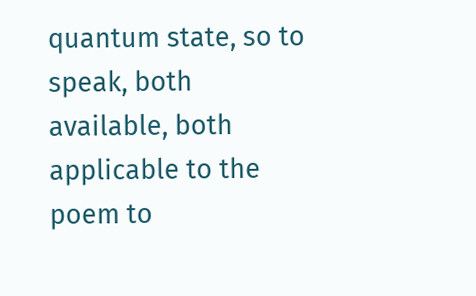quantum state, so to speak, both available, both applicable to the poem to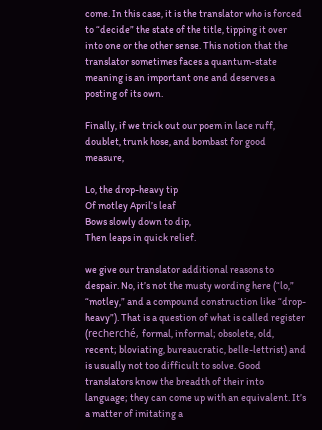come. In this case, it is the translator who is forced to “decide” the state of the title, tipping it over into one or the other sense. This notion that the translator sometimes faces a quantum-state meaning is an important one and deserves a posting of its own.

Finally, if we trick out our poem in lace ruff, doublet, trunk hose, and bombast for good measure,

Lo, the drop-heavy tip
Of motley April’s leaf
Bows slowly down to dip,
Then leaps in quick relief.

we give our translator additional reasons to despair. No, it’s not the musty wording here (“lo,” “motley,” and a compound construction like “drop-heavy”). That is a question of what is called register (recherché, formal, informal; obsolete, old, recent; bloviating, bureaucratic, belle-lettrist) and is usually not too difficult to solve. Good translators know the breadth of their into language; they can come up with an equivalent. It’s a matter of imitating a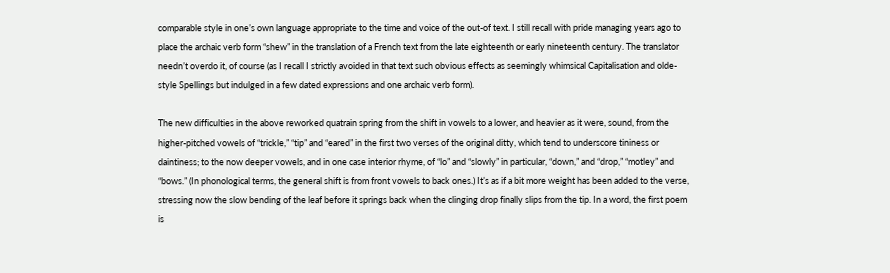comparable style in one’s own language appropriate to the time and voice of the out-of text. I still recall with pride managing years ago to place the archaic verb form “shew” in the translation of a French text from the late eighteenth or early nineteenth century. The translator needn’t overdo it, of course (as I recall I strictly avoided in that text such obvious effects as seemingly whimsical Capitalisation and olde-style Spellings but indulged in a few dated expressions and one archaic verb form).

The new difficulties in the above reworked quatrain spring from the shift in vowels to a lower, and heavier as it were, sound, from the higher-pitched vowels of “trickle,” “tip” and “eared” in the first two verses of the original ditty, which tend to underscore tininess or daintiness; to the now deeper vowels, and in one case interior rhyme, of “lo” and “slowly” in particular, “down,” and “drop,” “motley” and “bows.” (In phonological terms, the general shift is from front vowels to back ones.) It’s as if a bit more weight has been added to the verse, stressing now the slow bending of the leaf before it springs back when the clinging drop finally slips from the tip. In a word, the first poem is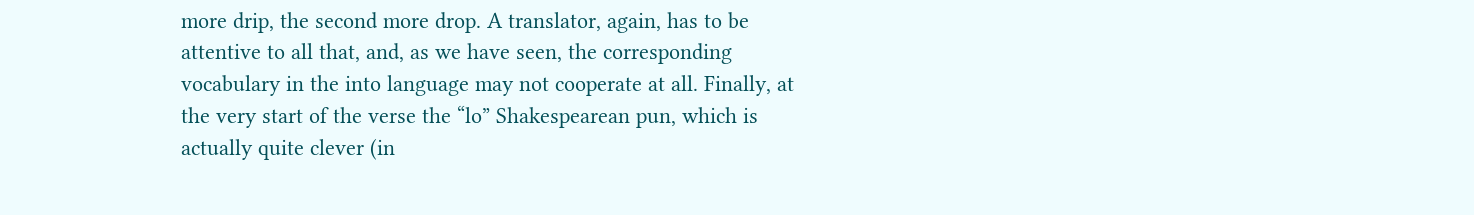more drip, the second more drop. A translator, again, has to be attentive to all that, and, as we have seen, the corresponding vocabulary in the into language may not cooperate at all. Finally, at the very start of the verse the “lo” Shakespearean pun, which is actually quite clever (in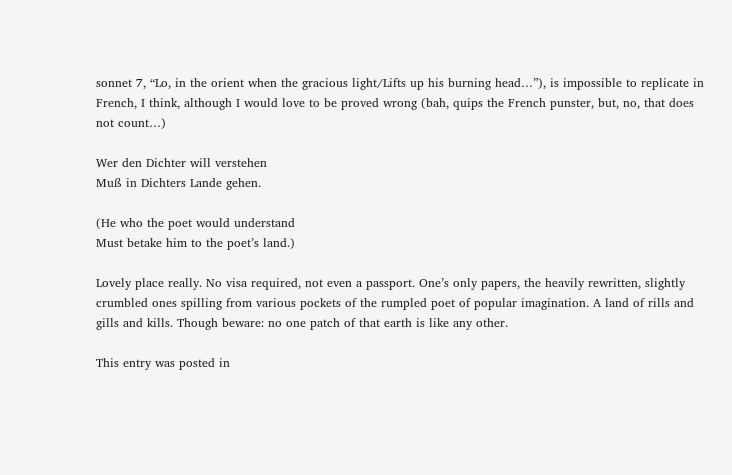sonnet 7, “Lo, in the orient when the gracious light/Lifts up his burning head…”), is impossible to replicate in French, I think, although I would love to be proved wrong (bah, quips the French punster, but, no, that does not count…)

Wer den Dichter will verstehen
Muß in Dichters Lande gehen.

(He who the poet would understand
Must betake him to the poet’s land.)

Lovely place really. No visa required, not even a passport. One’s only papers, the heavily rewritten, slightly crumbled ones spilling from various pockets of the rumpled poet of popular imagination. A land of rills and gills and kills. Though beware: no one patch of that earth is like any other.

This entry was posted in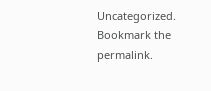Uncategorized. Bookmark the permalink.